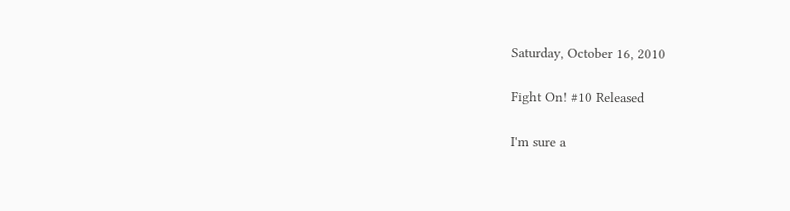Saturday, October 16, 2010

Fight On! #10 Released

I'm sure a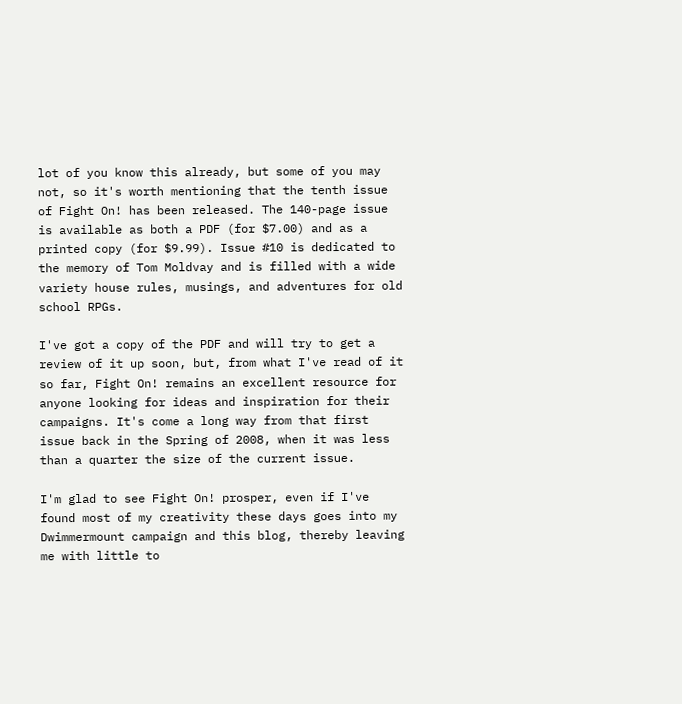lot of you know this already, but some of you may not, so it's worth mentioning that the tenth issue of Fight On! has been released. The 140-page issue is available as both a PDF (for $7.00) and as a printed copy (for $9.99). Issue #10 is dedicated to the memory of Tom Moldvay and is filled with a wide variety house rules, musings, and adventures for old school RPGs.

I've got a copy of the PDF and will try to get a review of it up soon, but, from what I've read of it so far, Fight On! remains an excellent resource for anyone looking for ideas and inspiration for their campaigns. It's come a long way from that first issue back in the Spring of 2008, when it was less than a quarter the size of the current issue.

I'm glad to see Fight On! prosper, even if I've found most of my creativity these days goes into my Dwimmermount campaign and this blog, thereby leaving me with little to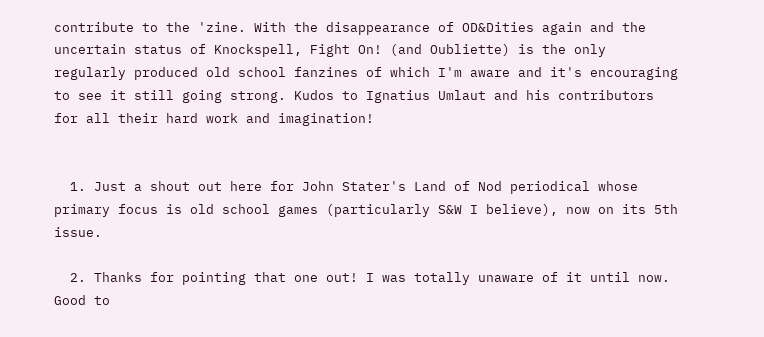contribute to the 'zine. With the disappearance of OD&Dities again and the uncertain status of Knockspell, Fight On! (and Oubliette) is the only regularly produced old school fanzines of which I'm aware and it's encouraging to see it still going strong. Kudos to Ignatius Umlaut and his contributors for all their hard work and imagination!


  1. Just a shout out here for John Stater's Land of Nod periodical whose primary focus is old school games (particularly S&W I believe), now on its 5th issue.

  2. Thanks for pointing that one out! I was totally unaware of it until now. Good to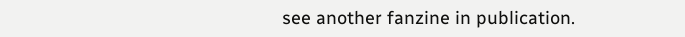see another fanzine in publication.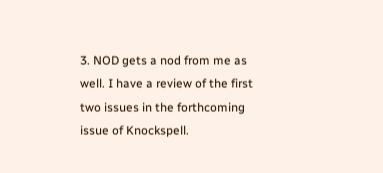3. NOD gets a nod from me as well. I have a review of the first two issues in the forthcoming issue of Knockspell.